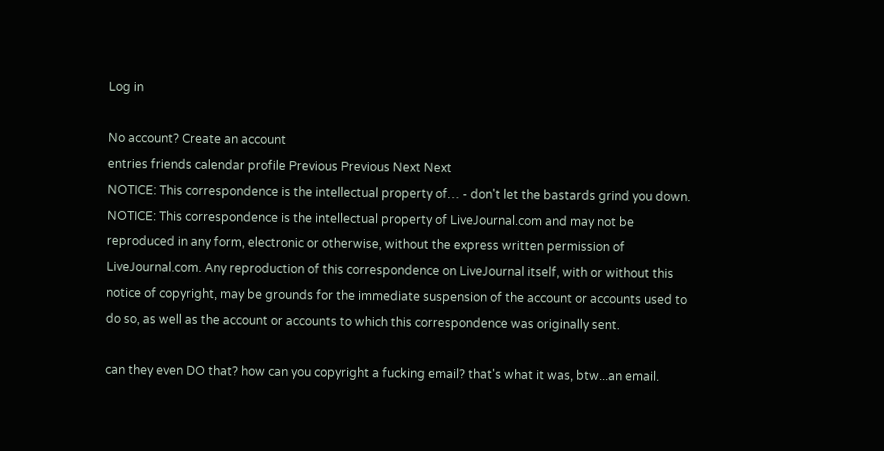Log in

No account? Create an account
entries friends calendar profile Previous Previous Next Next
NOTICE: This correspondence is the intellectual property of… - don't let the bastards grind you down.
NOTICE: This correspondence is the intellectual property of LiveJournal.com and may not be reproduced in any form, electronic or otherwise, without the express written permission of LiveJournal.com. Any reproduction of this correspondence on LiveJournal itself, with or without this notice of copyright, may be grounds for the immediate suspension of the account or accounts used to do so, as well as the account or accounts to which this correspondence was originally sent.

can they even DO that? how can you copyright a fucking email? that's what it was, btw...an email.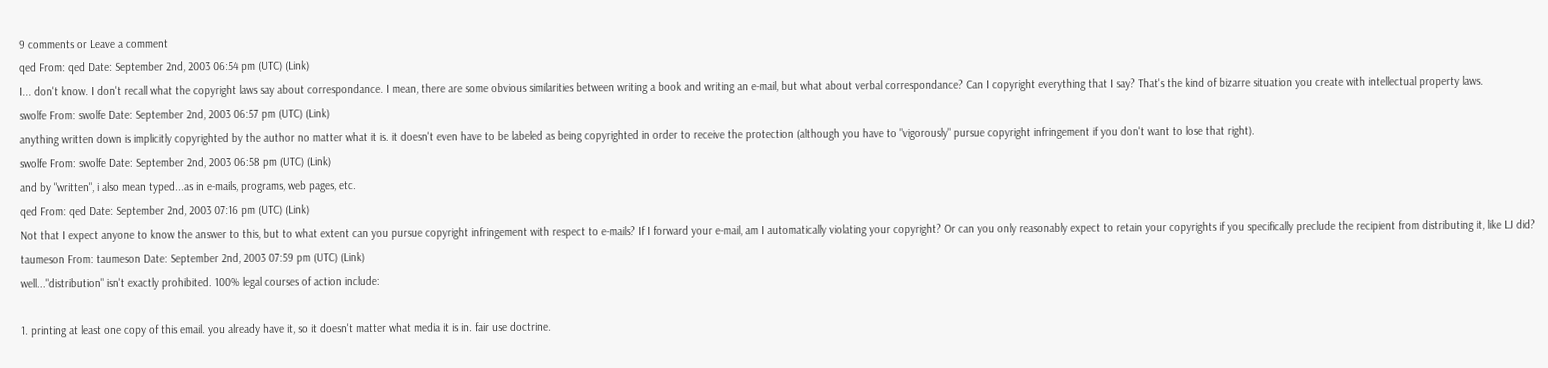9 comments or Leave a comment
qed From: qed Date: September 2nd, 2003 06:54 pm (UTC) (Link)
I... don't know. I don't recall what the copyright laws say about correspondance. I mean, there are some obvious similarities between writing a book and writing an e-mail, but what about verbal correspondance? Can I copyright everything that I say? That's the kind of bizarre situation you create with intellectual property laws.
swolfe From: swolfe Date: September 2nd, 2003 06:57 pm (UTC) (Link)
anything written down is implicitly copyrighted by the author no matter what it is. it doesn't even have to be labeled as being copyrighted in order to receive the protection (although you have to "vigorously" pursue copyright infringement if you don't want to lose that right).
swolfe From: swolfe Date: September 2nd, 2003 06:58 pm (UTC) (Link)
and by "written", i also mean typed...as in e-mails, programs, web pages, etc.
qed From: qed Date: September 2nd, 2003 07:16 pm (UTC) (Link)
Not that I expect anyone to know the answer to this, but to what extent can you pursue copyright infringement with respect to e-mails? If I forward your e-mail, am I automatically violating your copyright? Or can you only reasonably expect to retain your copyrights if you specifically preclude the recipient from distributing it, like LJ did?
taumeson From: taumeson Date: September 2nd, 2003 07:59 pm (UTC) (Link)
well..."distribution" isn't exactly prohibited. 100% legal courses of action include:

1. printing at least one copy of this email. you already have it, so it doesn't matter what media it is in. fair use doctrine.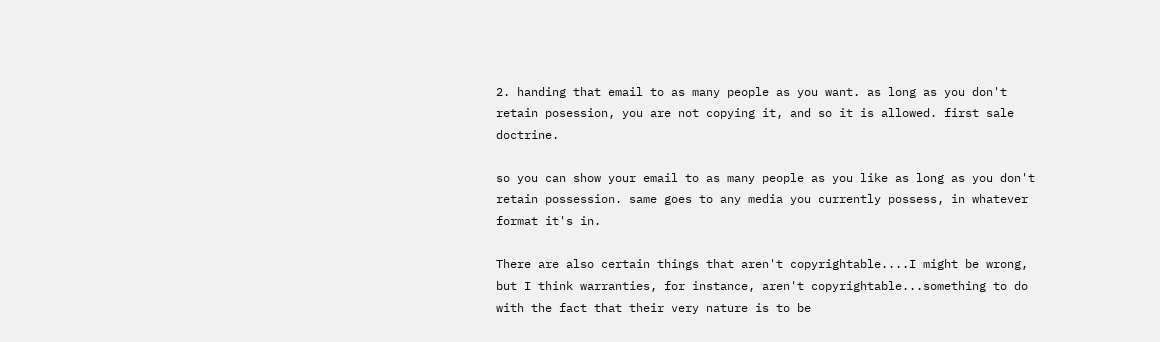2. handing that email to as many people as you want. as long as you don't retain posession, you are not copying it, and so it is allowed. first sale doctrine.

so you can show your email to as many people as you like as long as you don't retain possession. same goes to any media you currently possess, in whatever format it's in.

There are also certain things that aren't copyrightable....I might be wrong, but I think warranties, for instance, aren't copyrightable...something to do with the fact that their very nature is to be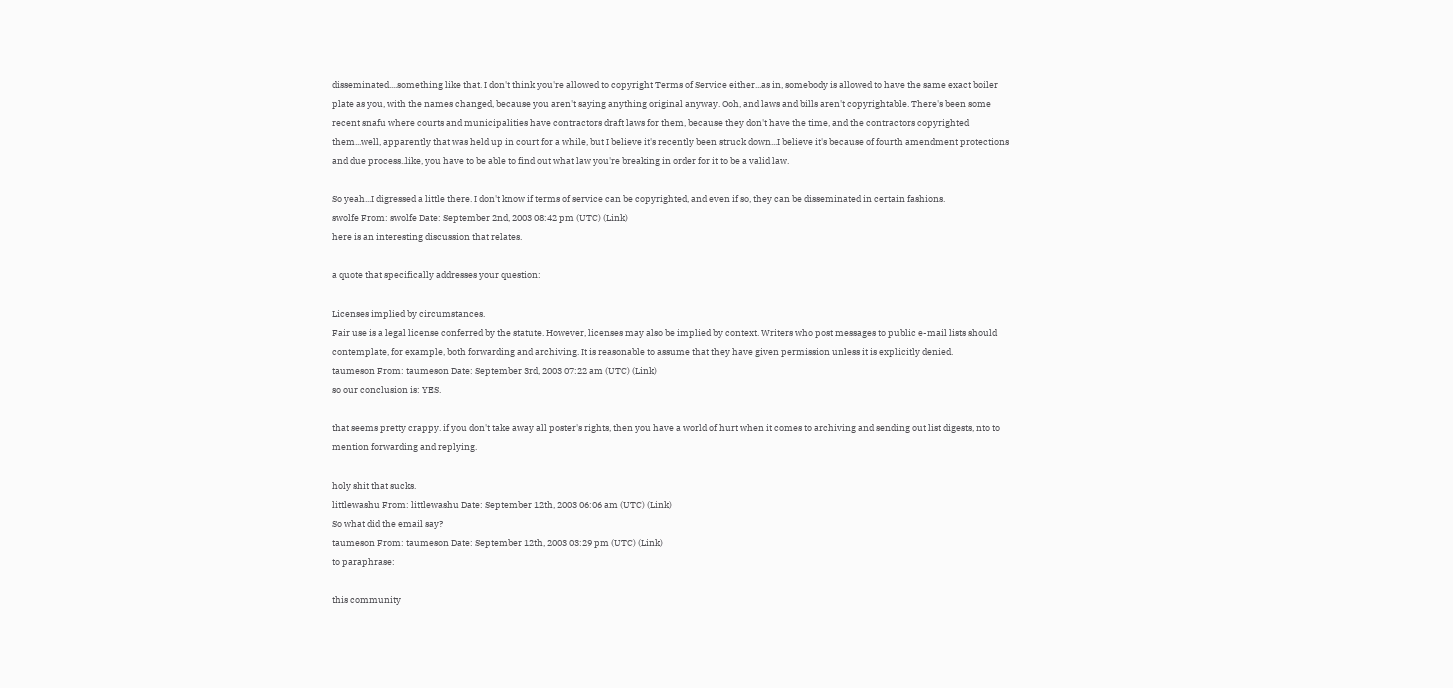disseminated....something like that. I don't think you're allowed to copyright Terms of Service either...as in, somebody is allowed to have the same exact boiler plate as you, with the names changed, because you aren't saying anything original anyway. Ooh, and laws and bills aren't copyrightable. There's been some recent snafu where courts and municipalities have contractors draft laws for them, because they don't have the time, and the contractors copyrighted them...well, apparently that was held up in court for a while, but I believe it's recently been struck down...I believe it's because of fourth amendment protections and due process..like, you have to be able to find out what law you're breaking in order for it to be a valid law.

So yeah...I digressed a little there. I don't know if terms of service can be copyrighted, and even if so, they can be disseminated in certain fashions.
swolfe From: swolfe Date: September 2nd, 2003 08:42 pm (UTC) (Link)
here is an interesting discussion that relates.

a quote that specifically addresses your question:

Licenses implied by circumstances.
Fair use is a legal license conferred by the statute. However, licenses may also be implied by context. Writers who post messages to public e-mail lists should contemplate, for example, both forwarding and archiving. It is reasonable to assume that they have given permission unless it is explicitly denied.
taumeson From: taumeson Date: September 3rd, 2003 07:22 am (UTC) (Link)
so our conclusion is: YES.

that seems pretty crappy. if you don't take away all poster's rights, then you have a world of hurt when it comes to archiving and sending out list digests, nto to mention forwarding and replying.

holy shit that sucks.
littlewashu From: littlewashu Date: September 12th, 2003 06:06 am (UTC) (Link)
So what did the email say?
taumeson From: taumeson Date: September 12th, 2003 03:29 pm (UTC) (Link)
to paraphrase:

this community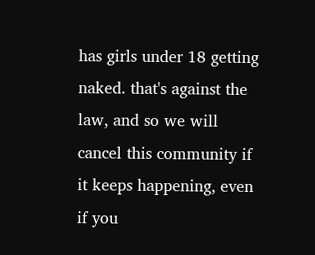has girls under 18 getting naked. that's against the law, and so we will cancel this community if it keeps happening, even if you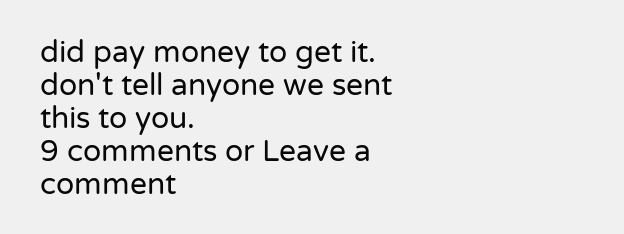did pay money to get it. don't tell anyone we sent this to you.
9 comments or Leave a comment